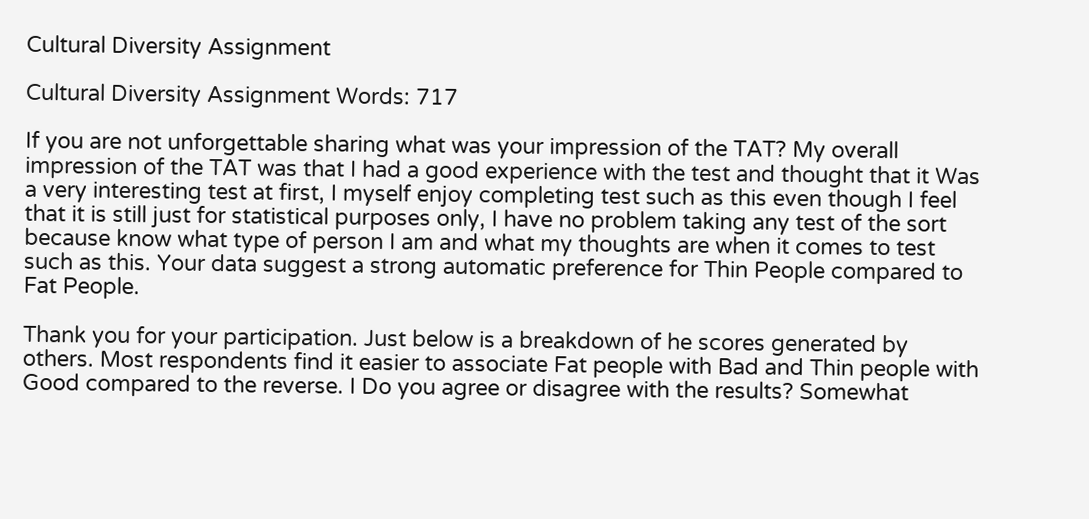Cultural Diversity Assignment

Cultural Diversity Assignment Words: 717

If you are not unforgettable sharing what was your impression of the TAT? My overall impression of the TAT was that I had a good experience with the test and thought that it Was a very interesting test at first, I myself enjoy completing test such as this even though I feel that it is still just for statistical purposes only, I have no problem taking any test of the sort because know what type of person I am and what my thoughts are when it comes to test such as this. Your data suggest a strong automatic preference for Thin People compared to Fat People.

Thank you for your participation. Just below is a breakdown of he scores generated by others. Most respondents find it easier to associate Fat people with Bad and Thin people with Good compared to the reverse. I Do you agree or disagree with the results? Somewhat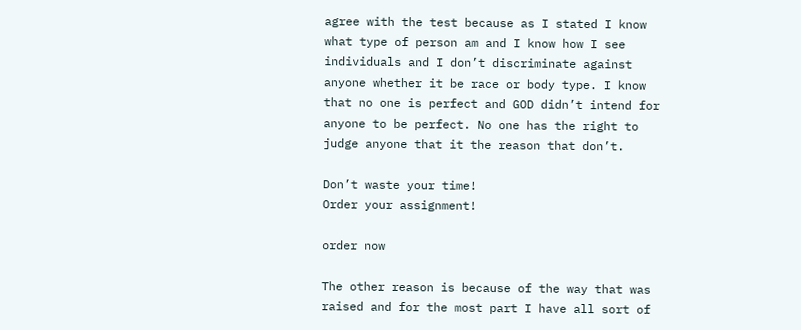agree with the test because as I stated I know what type of person am and I know how I see individuals and I don’t discriminate against anyone whether it be race or body type. I know that no one is perfect and GOD didn’t intend for anyone to be perfect. No one has the right to judge anyone that it the reason that don’t.

Don’t waste your time!
Order your assignment!

order now

The other reason is because of the way that was raised and for the most part I have all sort of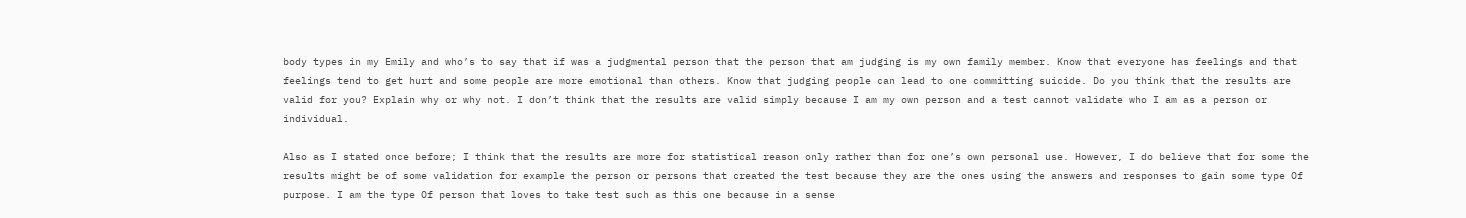body types in my Emily and who’s to say that if was a judgmental person that the person that am judging is my own family member. Know that everyone has feelings and that feelings tend to get hurt and some people are more emotional than others. Know that judging people can lead to one committing suicide. Do you think that the results are valid for you? Explain why or why not. I don’t think that the results are valid simply because I am my own person and a test cannot validate who I am as a person or individual.

Also as I stated once before; I think that the results are more for statistical reason only rather than for one’s own personal use. However, I do believe that for some the results might be of some validation for example the person or persons that created the test because they are the ones using the answers and responses to gain some type Of purpose. I am the type Of person that loves to take test such as this one because in a sense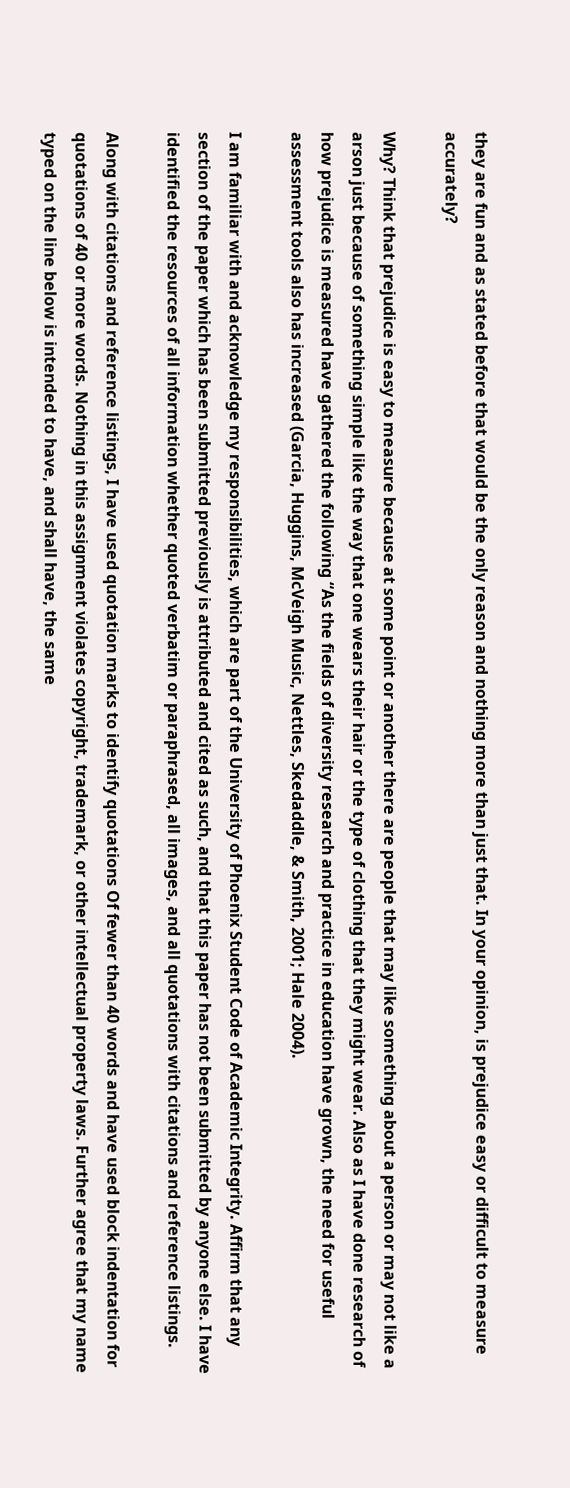they are fun and as stated before that would be the only reason and nothing more than just that. In your opinion, is prejudice easy or difficult to measure accurately?

Why? Think that prejudice is easy to measure because at some point or another there are people that may like something about a person or may not like a arson just because of something simple like the way that one wears their hair or the type of clothing that they might wear. Also as I have done research of how prejudice is measured have gathered the following “As the fields of diversity research and practice in education have grown, the need for useful assessment tools also has increased (Garcia, Huggins, McVeigh Music, Nettles, Skedaddle, & Smith, 2001; Hale 2004).

I am familiar with and acknowledge my responsibilities, which are part of the University of Phoenix Student Code of Academic Integrity. Affirm that any section of the paper which has been submitted previously is attributed and cited as such, and that this paper has not been submitted by anyone else. I have identified the resources of all information whether quoted verbatim or paraphrased, all images, and all quotations with citations and reference listings.

Along with citations and reference listings, I have used quotation marks to identify quotations Of fewer than 40 words and have used block indentation for quotations of 40 or more words. Nothing in this assignment violates copyright, trademark, or other intellectual property laws. Further agree that my name typed on the line below is intended to have, and shall have, the same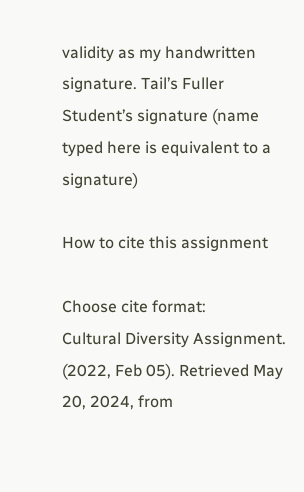validity as my handwritten signature. Tail’s Fuller Student’s signature (name typed here is equivalent to a signature)

How to cite this assignment

Choose cite format:
Cultural Diversity Assignment. (2022, Feb 05). Retrieved May 20, 2024, from